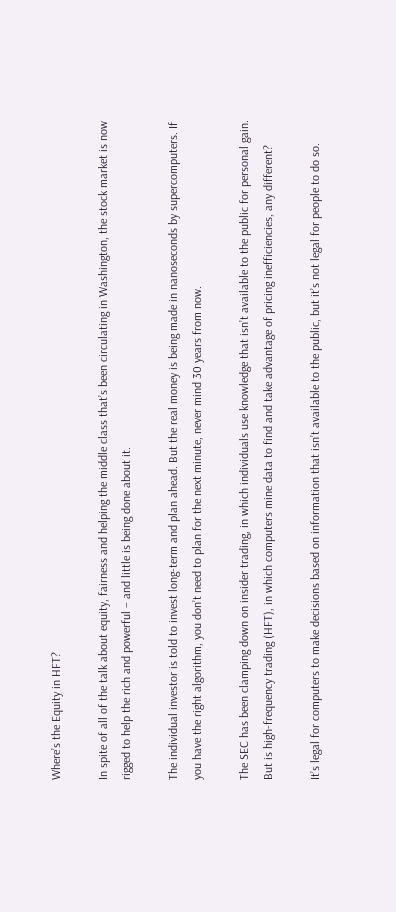Where’s the Equity in HFT?

In spite of all of the talk about equity, fairness and helping the middle class that’s been circulating in Washington, the stock market is now rigged to help the rich and powerful – and little is being done about it.

The individual investor is told to invest long-term and plan ahead. But the real money is being made in nanoseconds by supercomputers. If you have the right algorithm, you don’t need to plan for the next minute, never mind 30 years from now.

The SEC has been clamping down on insider trading, in which individuals use knowledge that isn’t available to the public for personal gain. But is high-frequency trading (HFT), in which computers mine data to find and take advantage of pricing inefficiencies, any different?

It’s legal for computers to make decisions based on information that isn’t available to the public, but it’s not legal for people to do so.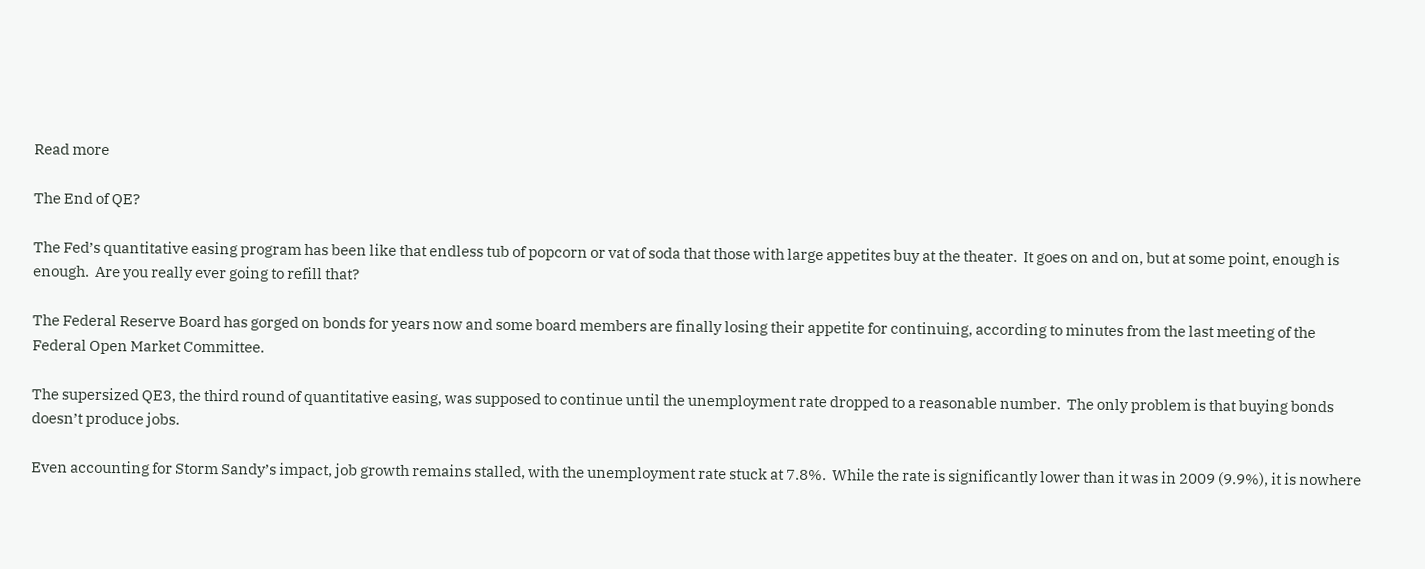Read more

The End of QE?

The Fed’s quantitative easing program has been like that endless tub of popcorn or vat of soda that those with large appetites buy at the theater.  It goes on and on, but at some point, enough is enough.  Are you really ever going to refill that?

The Federal Reserve Board has gorged on bonds for years now and some board members are finally losing their appetite for continuing, according to minutes from the last meeting of the Federal Open Market Committee.

The supersized QE3, the third round of quantitative easing, was supposed to continue until the unemployment rate dropped to a reasonable number.  The only problem is that buying bonds doesn’t produce jobs.

Even accounting for Storm Sandy’s impact, job growth remains stalled, with the unemployment rate stuck at 7.8%.  While the rate is significantly lower than it was in 2009 (9.9%), it is nowhere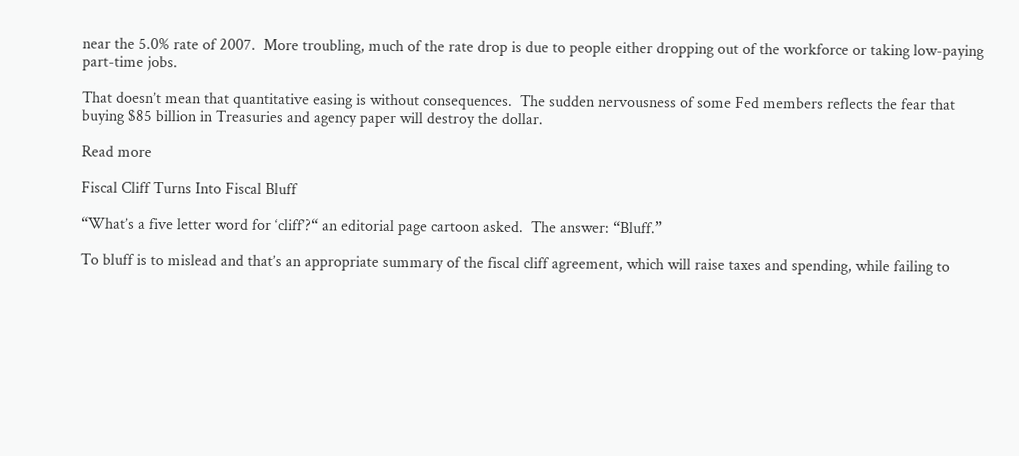near the 5.0% rate of 2007.  More troubling, much of the rate drop is due to people either dropping out of the workforce or taking low-paying part-time jobs.

That doesn’t mean that quantitative easing is without consequences.  The sudden nervousness of some Fed members reflects the fear that buying $85 billion in Treasuries and agency paper will destroy the dollar.

Read more

Fiscal Cliff Turns Into Fiscal Bluff

“What’s a five letter word for ‘cliff’?“ an editorial page cartoon asked.  The answer: “Bluff.”

To bluff is to mislead and that’s an appropriate summary of the fiscal cliff agreement, which will raise taxes and spending, while failing to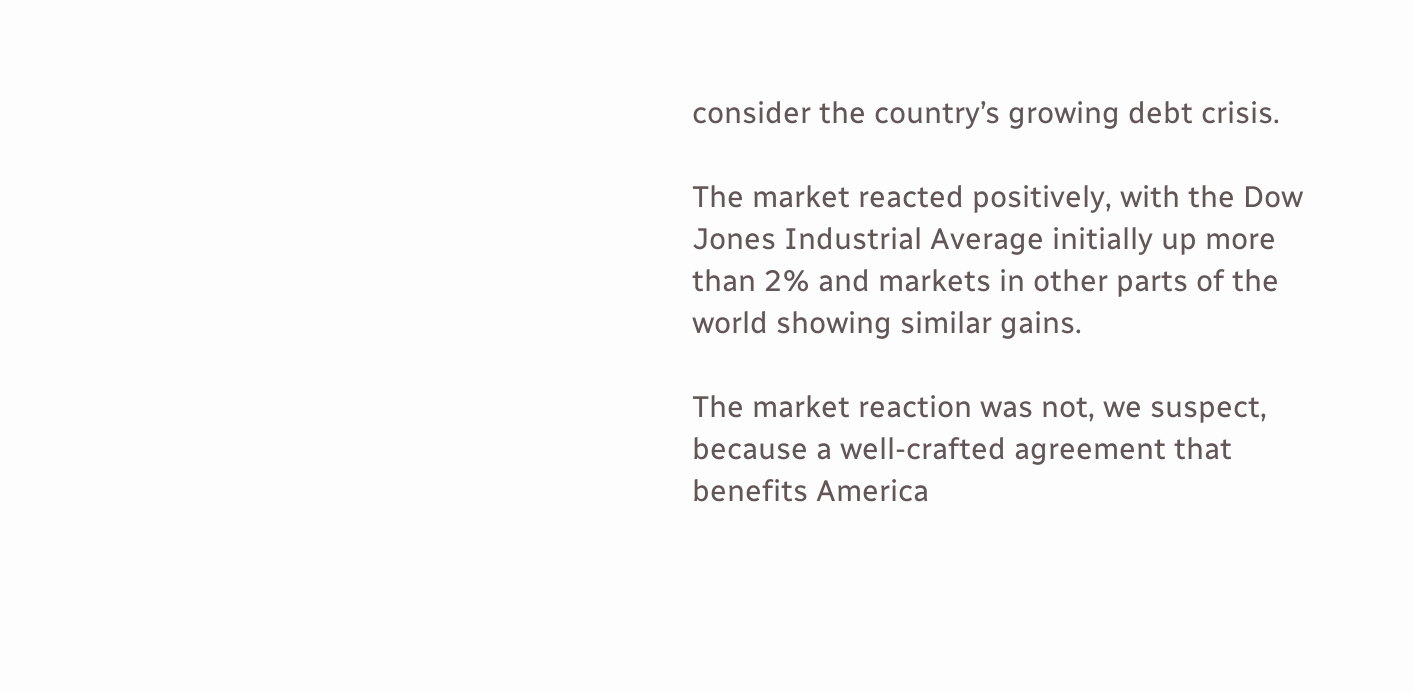consider the country’s growing debt crisis.

The market reacted positively, with the Dow Jones Industrial Average initially up more than 2% and markets in other parts of the world showing similar gains.

The market reaction was not, we suspect, because a well-crafted agreement that benefits America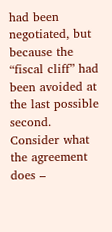had been negotiated, but because the “fiscal cliff” had been avoided at the last possible second.  Consider what the agreement does –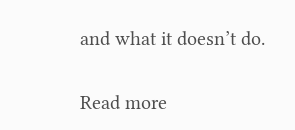and what it doesn’t do.

Read more